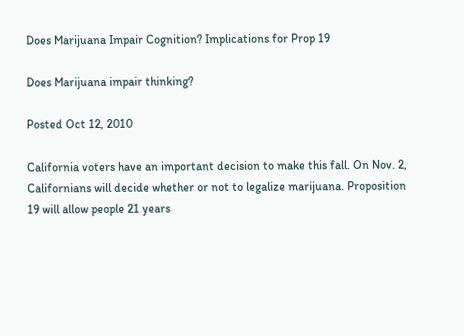Does Marijuana Impair Cognition? Implications for Prop 19

Does Marijuana impair thinking?

Posted Oct 12, 2010

California voters have an important decision to make this fall. On Nov. 2, Californians will decide whether or not to legalize marijuana. Proposition 19 will allow people 21 years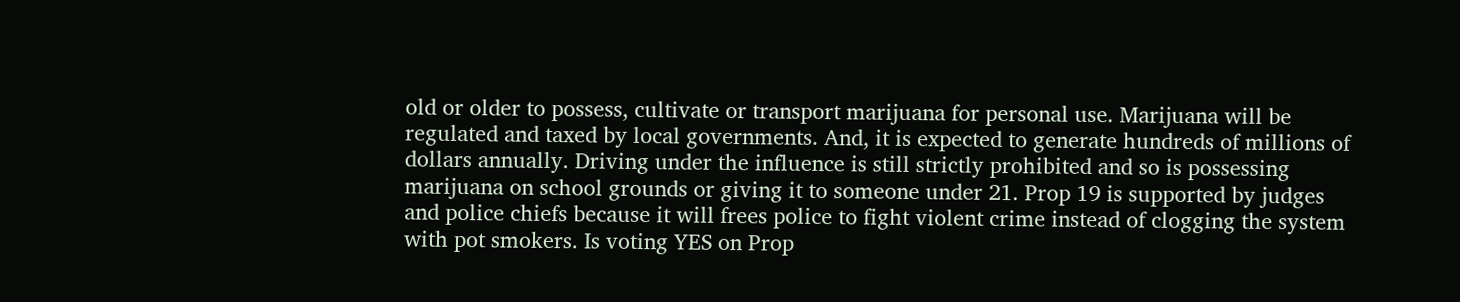old or older to possess, cultivate or transport marijuana for personal use. Marijuana will be regulated and taxed by local governments. And, it is expected to generate hundreds of millions of dollars annually. Driving under the influence is still strictly prohibited and so is possessing marijuana on school grounds or giving it to someone under 21. Prop 19 is supported by judges and police chiefs because it will frees police to fight violent crime instead of clogging the system with pot smokers. Is voting YES on Prop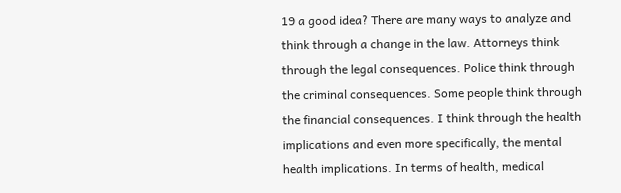19 a good idea? There are many ways to analyze and think through a change in the law. Attorneys think through the legal consequences. Police think through the criminal consequences. Some people think through the financial consequences. I think through the health implications and even more specifically, the mental health implications. In terms of health, medical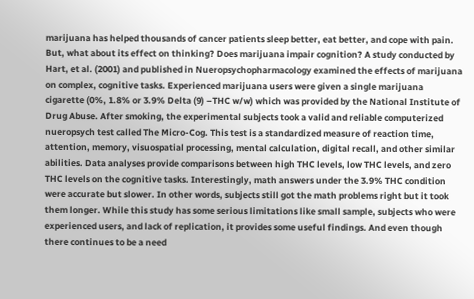marijuana has helped thousands of cancer patients sleep better, eat better, and cope with pain. But, what about its effect on thinking? Does marijuana impair cognition? A study conducted by Hart, et al. (2001) and published in Nueropsychopharmacology examined the effects of marijuana on complex, cognitive tasks. Experienced marijuana users were given a single marijuana cigarette (0%, 1.8% or 3.9% Delta (9) –THC w/w) which was provided by the National Institute of Drug Abuse. After smoking, the experimental subjects took a valid and reliable computerized nueropsych test called The Micro-Cog. This test is a standardized measure of reaction time, attention, memory, visuospatial processing, mental calculation, digital recall, and other similar abilities. Data analyses provide comparisons between high THC levels, low THC levels, and zero THC levels on the cognitive tasks. Interestingly, math answers under the 3.9% THC condition were accurate but slower. In other words, subjects still got the math problems right but it took them longer. While this study has some serious limitations like small sample, subjects who were experienced users, and lack of replication, it provides some useful findings. And even though there continues to be a need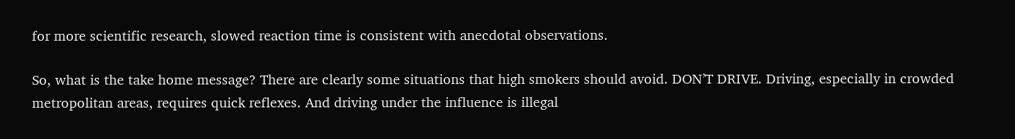for more scientific research, slowed reaction time is consistent with anecdotal observations.

So, what is the take home message? There are clearly some situations that high smokers should avoid. DON’T DRIVE. Driving, especially in crowded metropolitan areas, requires quick reflexes. And driving under the influence is illegal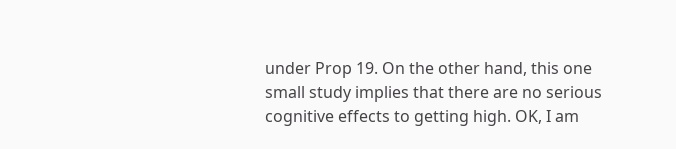under Prop 19. On the other hand, this one small study implies that there are no serious cognitive effects to getting high. OK, I am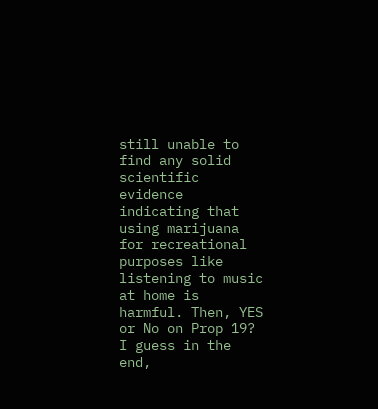still unable to find any solid scientific evidence indicating that using marijuana for recreational purposes like listening to music at home is harmful. Then, YES or No on Prop 19? I guess in the end,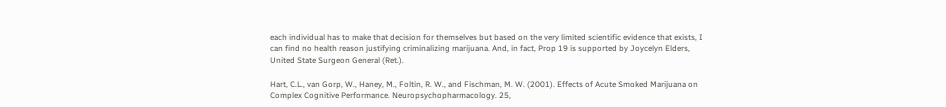each individual has to make that decision for themselves but based on the very limited scientific evidence that exists, I can find no health reason justifying criminalizing marijuana. And, in fact, Prop 19 is supported by Joycelyn Elders, United State Surgeon General (Ret.).

Hart, C.L., van Gorp, W., Haney, M., Foltin, R. W., and Fischman, M. W. (2001). Effects of Acute Smoked Marijuana on Complex Cognitive Performance. Neuropsychopharmacology. 25,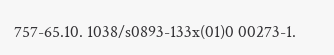757-65.10. 1038/s0893-133x(01)0 00273-1.